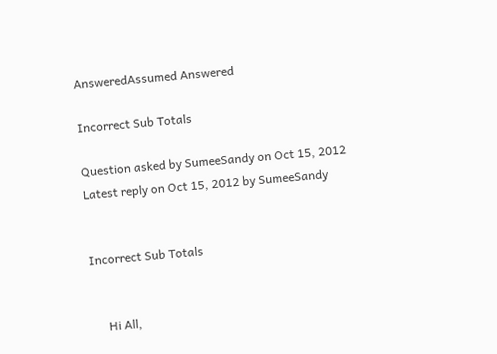AnsweredAssumed Answered

Incorrect Sub Totals

Question asked by SumeeSandy on Oct 15, 2012
Latest reply on Oct 15, 2012 by SumeeSandy


Incorrect Sub Totals


     Hi All,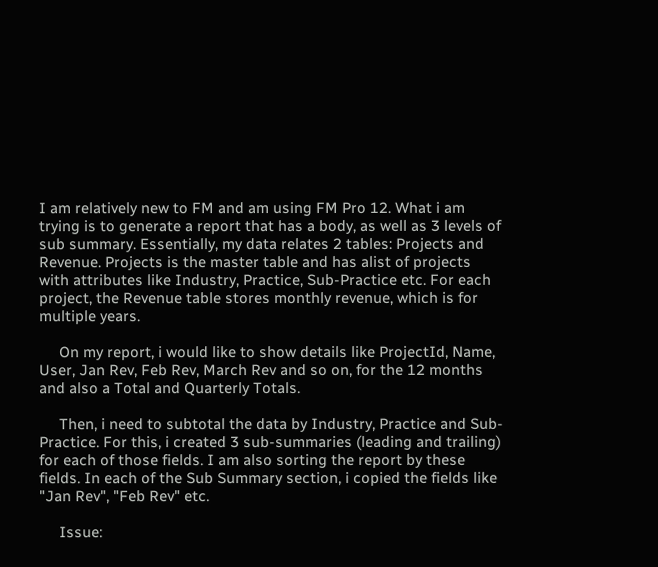I am relatively new to FM and am using FM Pro 12. What i am trying is to generate a report that has a body, as well as 3 levels of sub summary. Essentially, my data relates 2 tables: Projects and Revenue. Projects is the master table and has alist of projects with attributes like Industry, Practice, Sub-Practice etc. For each project, the Revenue table stores monthly revenue, which is for multiple years.

     On my report, i would like to show details like ProjectId, Name, User, Jan Rev, Feb Rev, March Rev and so on, for the 12 months and also a Total and Quarterly Totals.

     Then, i need to subtotal the data by Industry, Practice and Sub-Practice. For this, i created 3 sub-summaries (leading and trailing) for each of those fields. I am also sorting the report by these fields. In each of the Sub Summary section, i copied the fields like "Jan Rev", "Feb Rev" etc.

     Issue: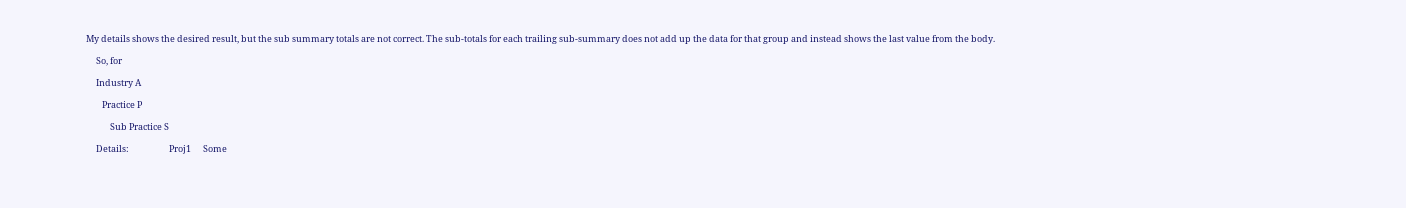My details shows the desired result, but the sub summary totals are not correct. The sub-totals for each trailing sub-summary does not add up the data for that group and instead shows the last value from the body.

     So, for

     Industry A

        Practice P

            Sub Practice S

     Details:                    Proj1      Some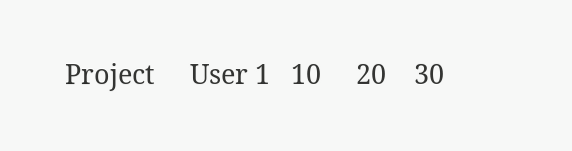Project     User 1   10     20    30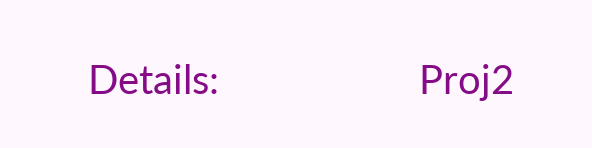Details:                    Proj2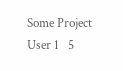Some Project     User 1   5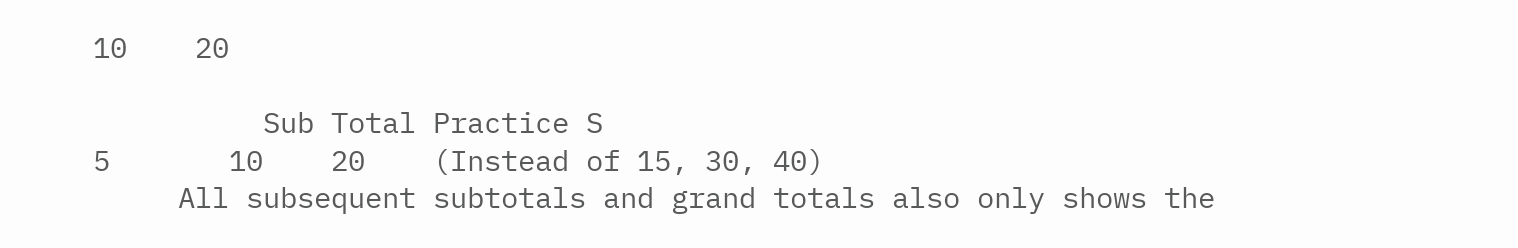10    20

          Sub Total Practice S                                                     5       10    20    (Instead of 15, 30, 40)
     All subsequent subtotals and grand totals also only shows the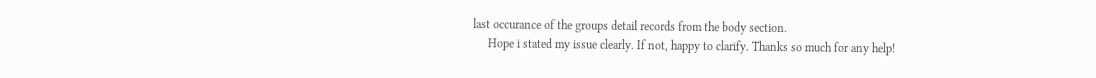last occurance of the groups detail records from the body section.
     Hope i stated my issue clearly. If not, happy to clarify. Thanks so much for any help!